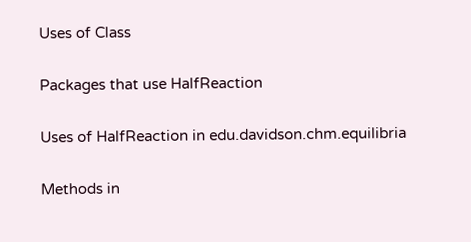Uses of Class

Packages that use HalfReaction

Uses of HalfReaction in edu.davidson.chm.equilibria

Methods in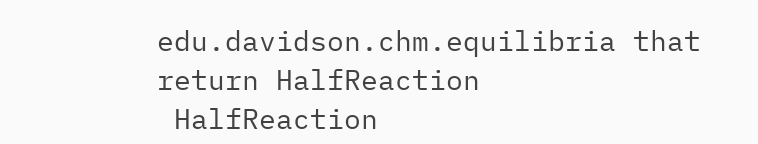edu.davidson.chm.equilibria that return HalfReaction
 HalfReaction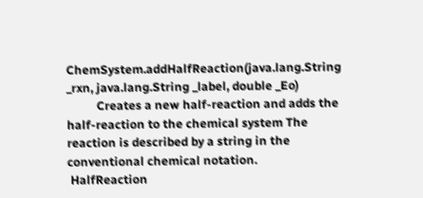ChemSystem.addHalfReaction(java.lang.String _rxn, java.lang.String _label, double _Eo)
          Creates a new half-reaction and adds the half-reaction to the chemical system The reaction is described by a string in the conventional chemical notation.
 HalfReaction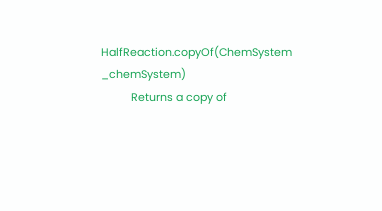HalfReaction.copyOf(ChemSystem _chemSystem)
          Returns a copy of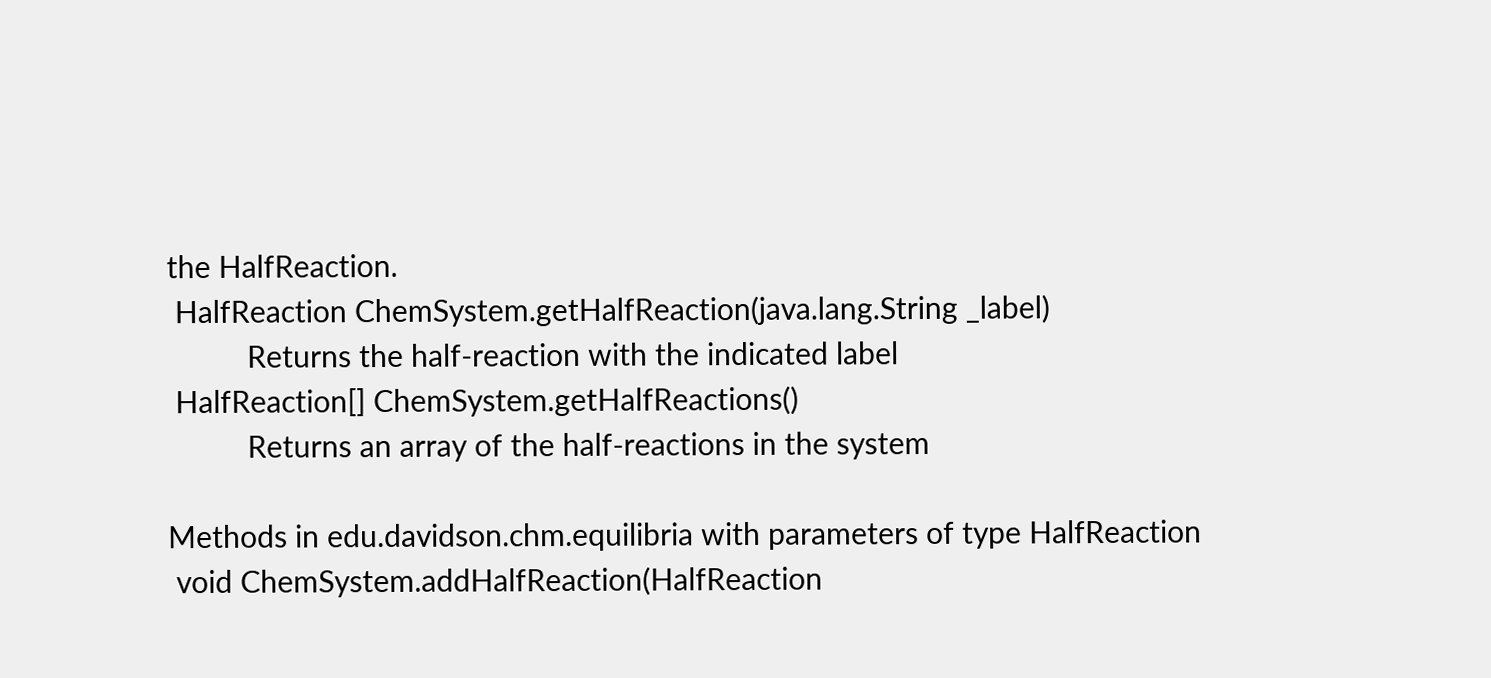the HalfReaction.
 HalfReaction ChemSystem.getHalfReaction(java.lang.String _label)
          Returns the half-reaction with the indicated label
 HalfReaction[] ChemSystem.getHalfReactions()
          Returns an array of the half-reactions in the system

Methods in edu.davidson.chm.equilibria with parameters of type HalfReaction
 void ChemSystem.addHalfReaction(HalfReaction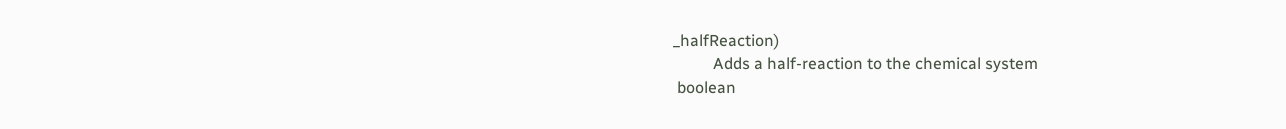_halfReaction)
          Adds a half-reaction to the chemical system
 boolean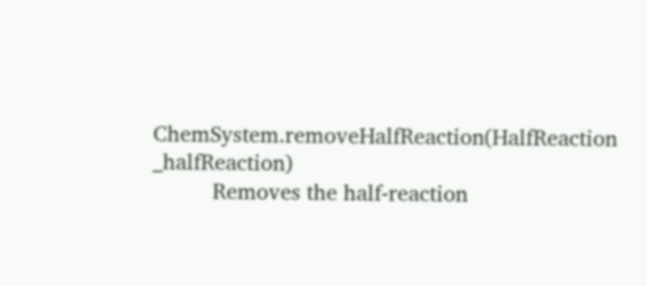ChemSystem.removeHalfReaction(HalfReaction _halfReaction)
          Removes the half-reaction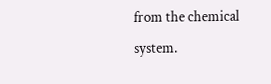from the chemical system.